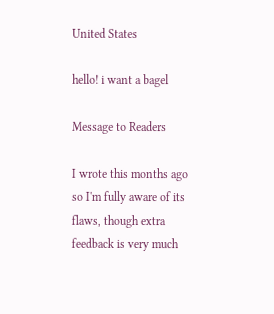United States

hello! i want a bagel

Message to Readers

I wrote this months ago so I'm fully aware of its flaws, though extra feedback is very much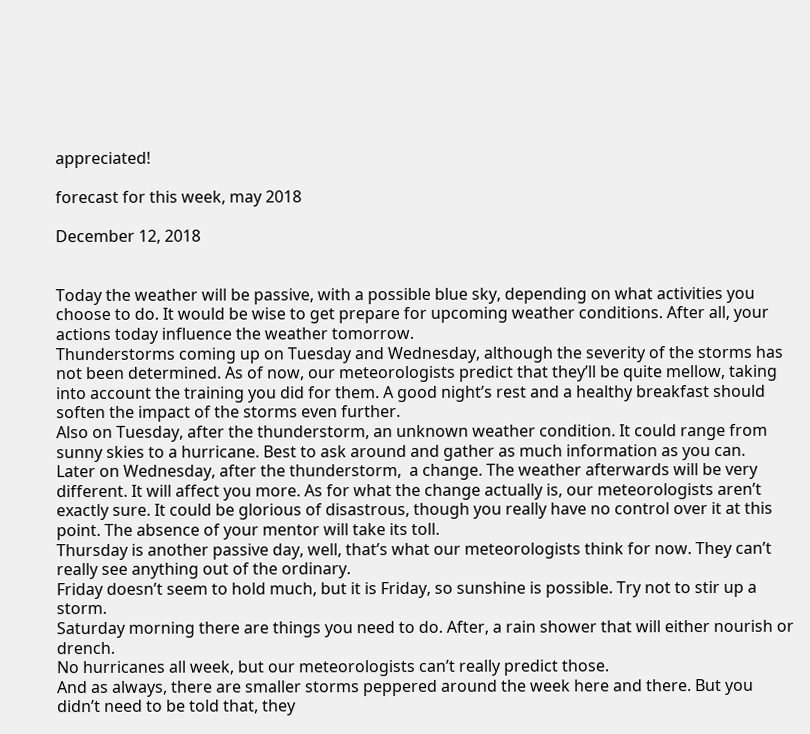appreciated!

forecast for this week, may 2018

December 12, 2018


Today the weather will be passive, with a possible blue sky, depending on what activities you choose to do. It would be wise to get prepare for upcoming weather conditions. After all, your actions today influence the weather tomorrow.
Thunderstorms coming up on Tuesday and Wednesday, although the severity of the storms has not been determined. As of now, our meteorologists predict that they’ll be quite mellow, taking into account the training you did for them. A good night’s rest and a healthy breakfast should soften the impact of the storms even further.
Also on Tuesday, after the thunderstorm, an unknown weather condition. It could range from sunny skies to a hurricane. Best to ask around and gather as much information as you can.
Later on Wednesday, after the thunderstorm,  a change. The weather afterwards will be very different. It will affect you more. As for what the change actually is, our meteorologists aren’t exactly sure. It could be glorious of disastrous, though you really have no control over it at this point. The absence of your mentor will take its toll.
Thursday is another passive day, well, that’s what our meteorologists think for now. They can’t really see anything out of the ordinary.
Friday doesn’t seem to hold much, but it is Friday, so sunshine is possible. Try not to stir up a storm.
Saturday morning there are things you need to do. After, a rain shower that will either nourish or drench.
No hurricanes all week, but our meteorologists can’t really predict those.
And as always, there are smaller storms peppered around the week here and there. But you didn’t need to be told that, they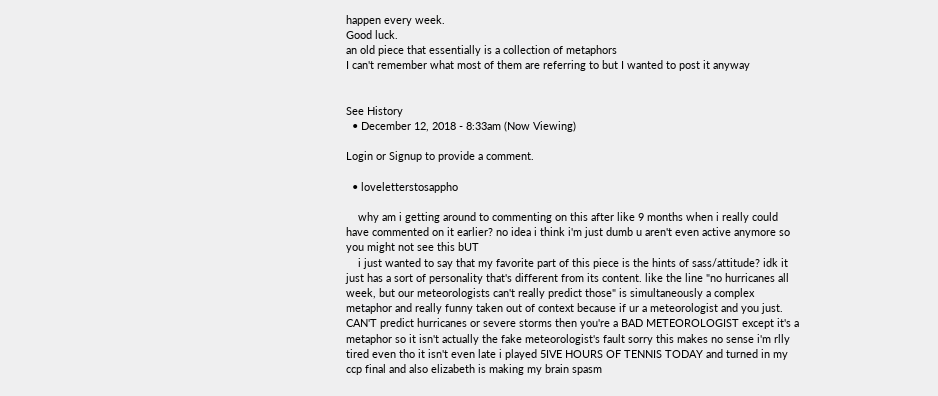happen every week.
Good luck.
an old piece that essentially is a collection of metaphors
I can't remember what most of them are referring to but I wanted to post it anyway


See History
  • December 12, 2018 - 8:33am (Now Viewing)

Login or Signup to provide a comment.

  • loveletterstosappho

    why am i getting around to commenting on this after like 9 months when i really could have commented on it earlier? no idea i think i'm just dumb u aren't even active anymore so you might not see this bUT
    i just wanted to say that my favorite part of this piece is the hints of sass/attitude? idk it just has a sort of personality that's different from its content. like the line "no hurricanes all week, but our meteorologists can't really predict those" is simultaneously a complex metaphor and really funny taken out of context because if ur a meteorologist and you just. CAN'T predict hurricanes or severe storms then you're a BAD METEOROLOGIST except it's a metaphor so it isn't actually the fake meteorologist's fault sorry this makes no sense i'm rlly tired even tho it isn't even late i played 5IVE HOURS OF TENNIS TODAY and turned in my ccp final and also elizabeth is making my brain spasm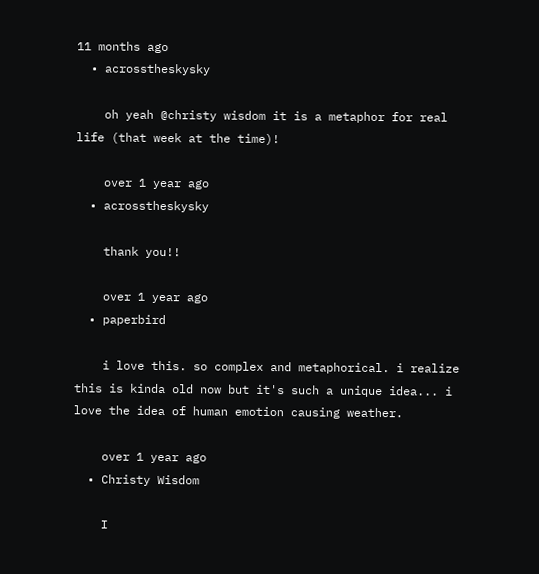11 months ago
  • acrosstheskysky

    oh yeah @christy wisdom it is a metaphor for real life (that week at the time)!

    over 1 year ago
  • acrosstheskysky

    thank you!!

    over 1 year ago
  • paperbird

    i love this. so complex and metaphorical. i realize this is kinda old now but it's such a unique idea... i love the idea of human emotion causing weather.

    over 1 year ago
  • Christy Wisdom

    I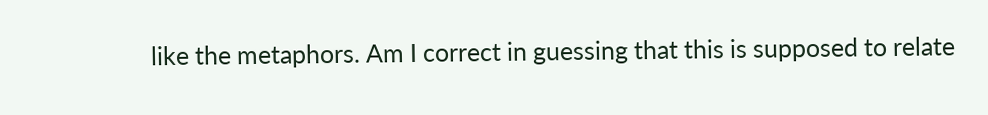like the metaphors. Am I correct in guessing that this is supposed to relate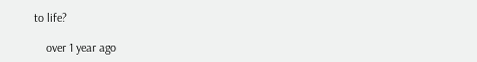to life?

    over 1 year ago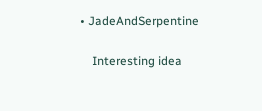• JadeAndSerpentine

    Interesting idea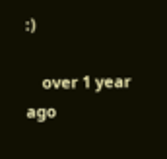:)

    over 1 year ago